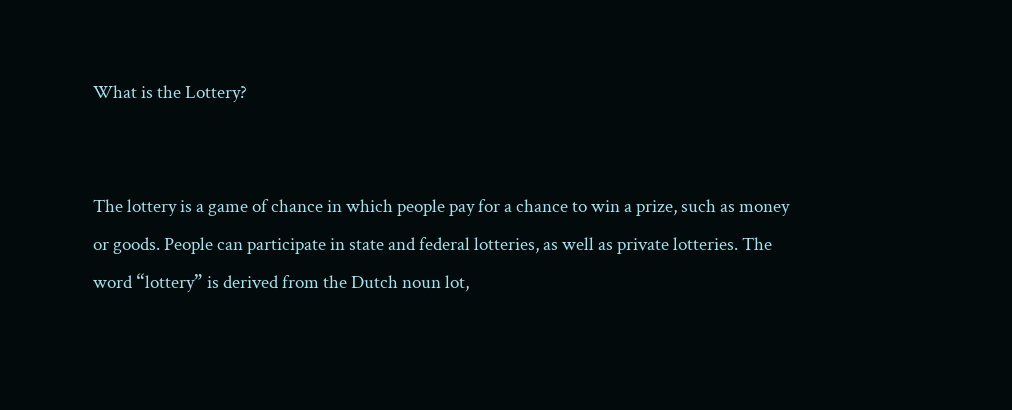What is the Lottery?


The lottery is a game of chance in which people pay for a chance to win a prize, such as money or goods. People can participate in state and federal lotteries, as well as private lotteries. The word “lottery” is derived from the Dutch noun lot,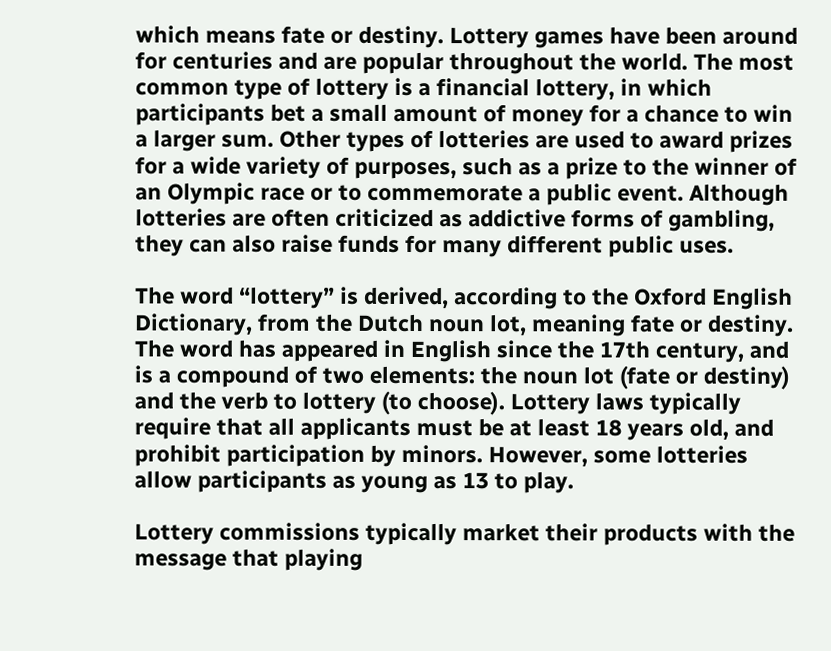which means fate or destiny. Lottery games have been around for centuries and are popular throughout the world. The most common type of lottery is a financial lottery, in which participants bet a small amount of money for a chance to win a larger sum. Other types of lotteries are used to award prizes for a wide variety of purposes, such as a prize to the winner of an Olympic race or to commemorate a public event. Although lotteries are often criticized as addictive forms of gambling, they can also raise funds for many different public uses.

The word “lottery” is derived, according to the Oxford English Dictionary, from the Dutch noun lot, meaning fate or destiny. The word has appeared in English since the 17th century, and is a compound of two elements: the noun lot (fate or destiny) and the verb to lottery (to choose). Lottery laws typically require that all applicants must be at least 18 years old, and prohibit participation by minors. However, some lotteries allow participants as young as 13 to play.

Lottery commissions typically market their products with the message that playing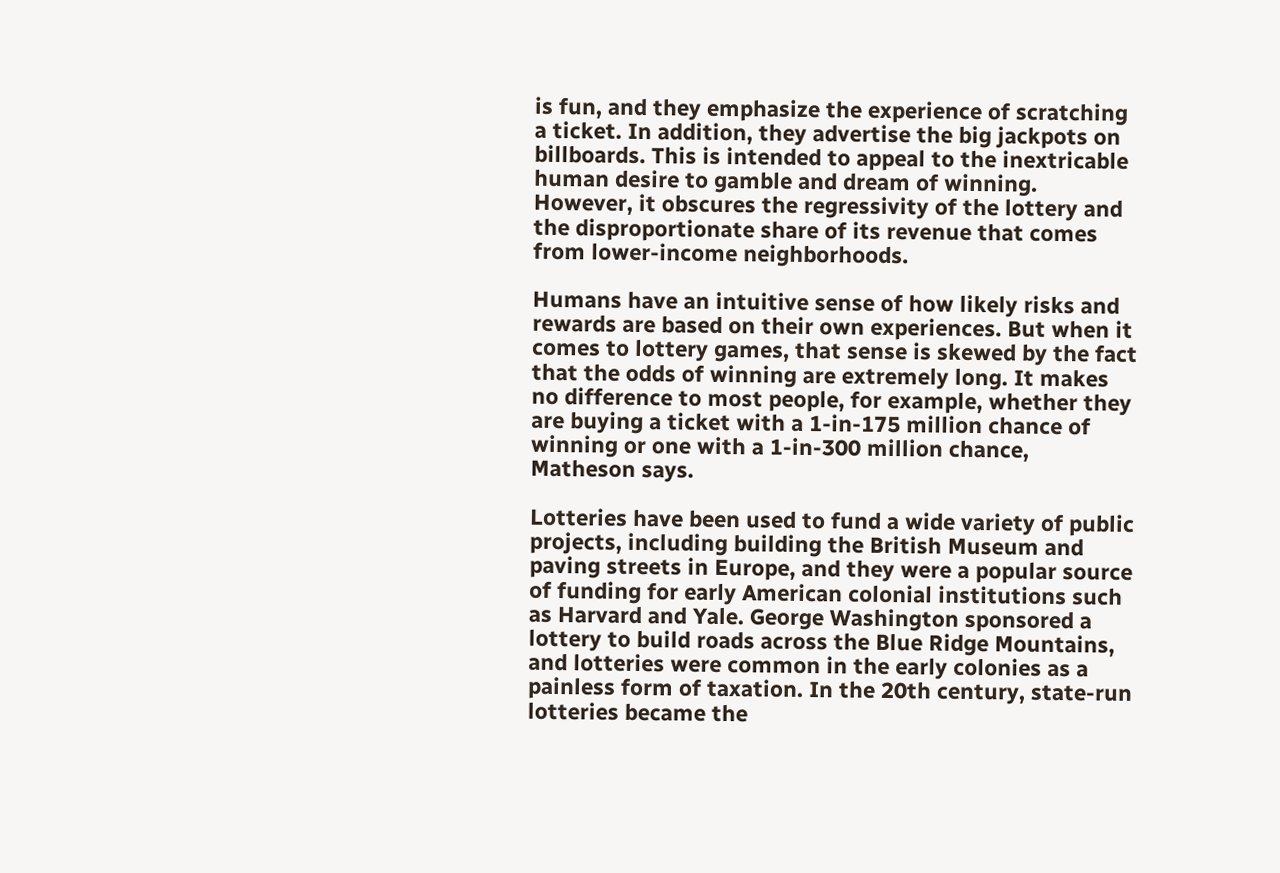is fun, and they emphasize the experience of scratching a ticket. In addition, they advertise the big jackpots on billboards. This is intended to appeal to the inextricable human desire to gamble and dream of winning. However, it obscures the regressivity of the lottery and the disproportionate share of its revenue that comes from lower-income neighborhoods.

Humans have an intuitive sense of how likely risks and rewards are based on their own experiences. But when it comes to lottery games, that sense is skewed by the fact that the odds of winning are extremely long. It makes no difference to most people, for example, whether they are buying a ticket with a 1-in-175 million chance of winning or one with a 1-in-300 million chance, Matheson says.

Lotteries have been used to fund a wide variety of public projects, including building the British Museum and paving streets in Europe, and they were a popular source of funding for early American colonial institutions such as Harvard and Yale. George Washington sponsored a lottery to build roads across the Blue Ridge Mountains, and lotteries were common in the early colonies as a painless form of taxation. In the 20th century, state-run lotteries became the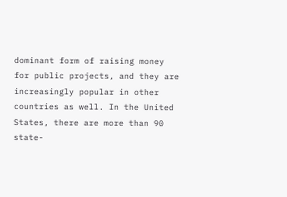dominant form of raising money for public projects, and they are increasingly popular in other countries as well. In the United States, there are more than 90 state-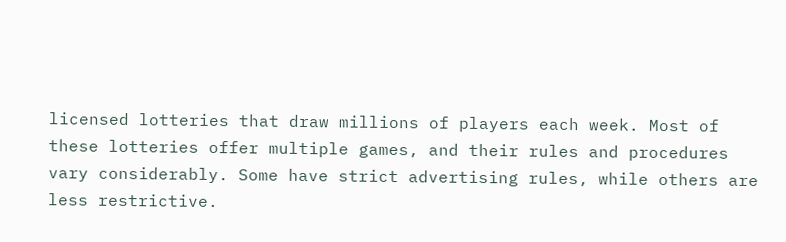licensed lotteries that draw millions of players each week. Most of these lotteries offer multiple games, and their rules and procedures vary considerably. Some have strict advertising rules, while others are less restrictive.